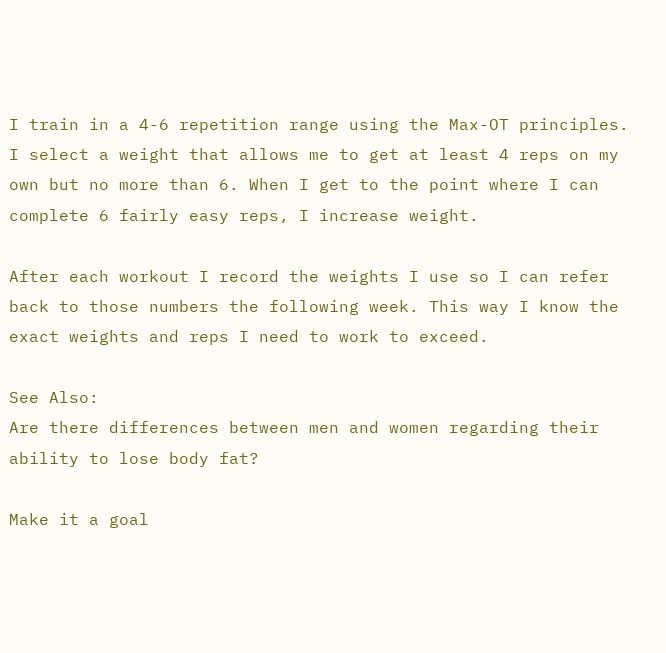I train in a 4-6 repetition range using the Max-OT principles. I select a weight that allows me to get at least 4 reps on my own but no more than 6. When I get to the point where I can complete 6 fairly easy reps, I increase weight.

After each workout I record the weights I use so I can refer back to those numbers the following week. This way I know the exact weights and reps I need to work to exceed.

See Also:
Are there differences between men and women regarding their ability to lose body fat?

Make it a goal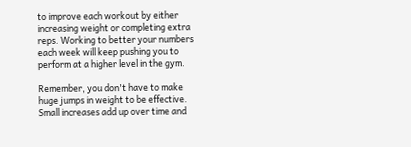to improve each workout by either increasing weight or completing extra reps. Working to better your numbers each week will keep pushing you to perform at a higher level in the gym.

Remember, you don't have to make huge jumps in weight to be effective. Small increases add up over time and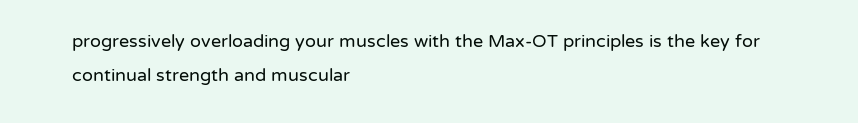progressively overloading your muscles with the Max-OT principles is the key for continual strength and muscular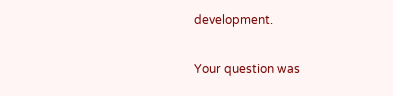development.

Your question was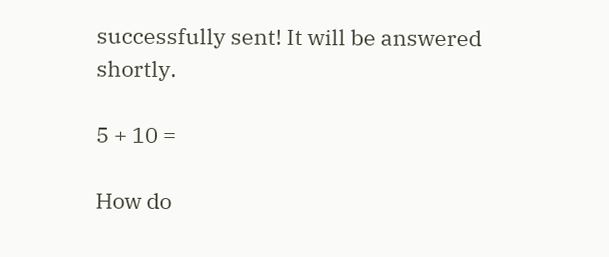successfully sent! It will be answered shortly.

5 + 10 =

How do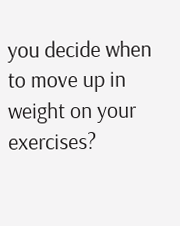you decide when to move up in weight on your exercises?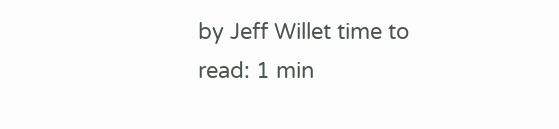by Jeff Willet time to read: 1 min